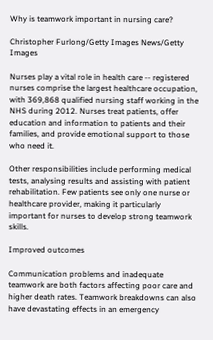Why is teamwork important in nursing care?

Christopher Furlong/Getty Images News/Getty Images

Nurses play a vital role in health care -- registered nurses comprise the largest healthcare occupation, with 369,868 qualified nursing staff working in the NHS during 2012. Nurses treat patients, offer education and information to patients and their families, and provide emotional support to those who need it.

Other responsibilities include performing medical tests, analysing results and assisting with patient rehabilitation. Few patients see only one nurse or healthcare provider, making it particularly important for nurses to develop strong teamwork skills.

Improved outcomes

Communication problems and inadequate teamwork are both factors affecting poor care and higher death rates. Teamwork breakdowns can also have devastating effects in an emergency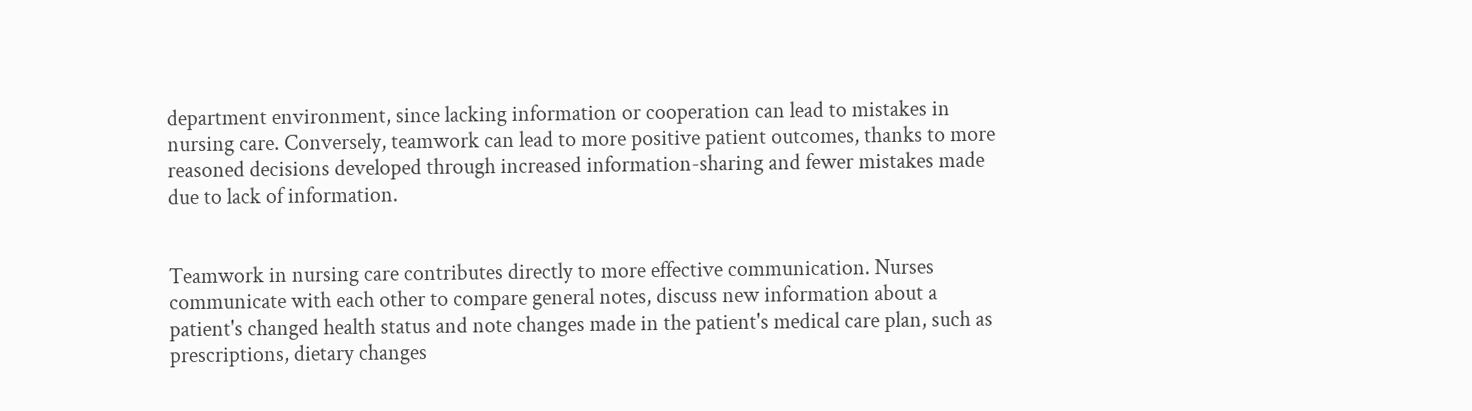department environment, since lacking information or cooperation can lead to mistakes in nursing care. Conversely, teamwork can lead to more positive patient outcomes, thanks to more reasoned decisions developed through increased information-sharing and fewer mistakes made due to lack of information.


Teamwork in nursing care contributes directly to more effective communication. Nurses communicate with each other to compare general notes, discuss new information about a patient's changed health status and note changes made in the patient's medical care plan, such as prescriptions, dietary changes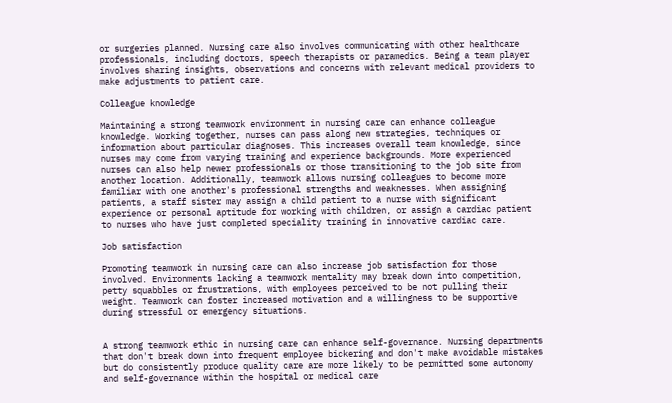or surgeries planned. Nursing care also involves communicating with other healthcare professionals, including doctors, speech therapists or paramedics. Being a team player involves sharing insights, observations and concerns with relevant medical providers to make adjustments to patient care.

Colleague knowledge

Maintaining a strong teamwork environment in nursing care can enhance colleague knowledge. Working together, nurses can pass along new strategies, techniques or information about particular diagnoses. This increases overall team knowledge, since nurses may come from varying training and experience backgrounds. More experienced nurses can also help newer professionals or those transitioning to the job site from another location. Additionally, teamwork allows nursing colleagues to become more familiar with one another's professional strengths and weaknesses. When assigning patients, a staff sister may assign a child patient to a nurse with significant experience or personal aptitude for working with children, or assign a cardiac patient to nurses who have just completed speciality training in innovative cardiac care.

Job satisfaction

Promoting teamwork in nursing care can also increase job satisfaction for those involved. Environments lacking a teamwork mentality may break down into competition, petty squabbles or frustrations, with employees perceived to be not pulling their weight. Teamwork can foster increased motivation and a willingness to be supportive during stressful or emergency situations.


A strong teamwork ethic in nursing care can enhance self-governance. Nursing departments that don't break down into frequent employee bickering and don't make avoidable mistakes but do consistently produce quality care are more likely to be permitted some autonomy and self-governance within the hospital or medical care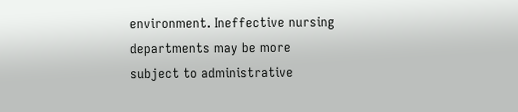environment. Ineffective nursing departments may be more subject to administrative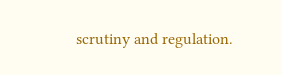scrutiny and regulation.